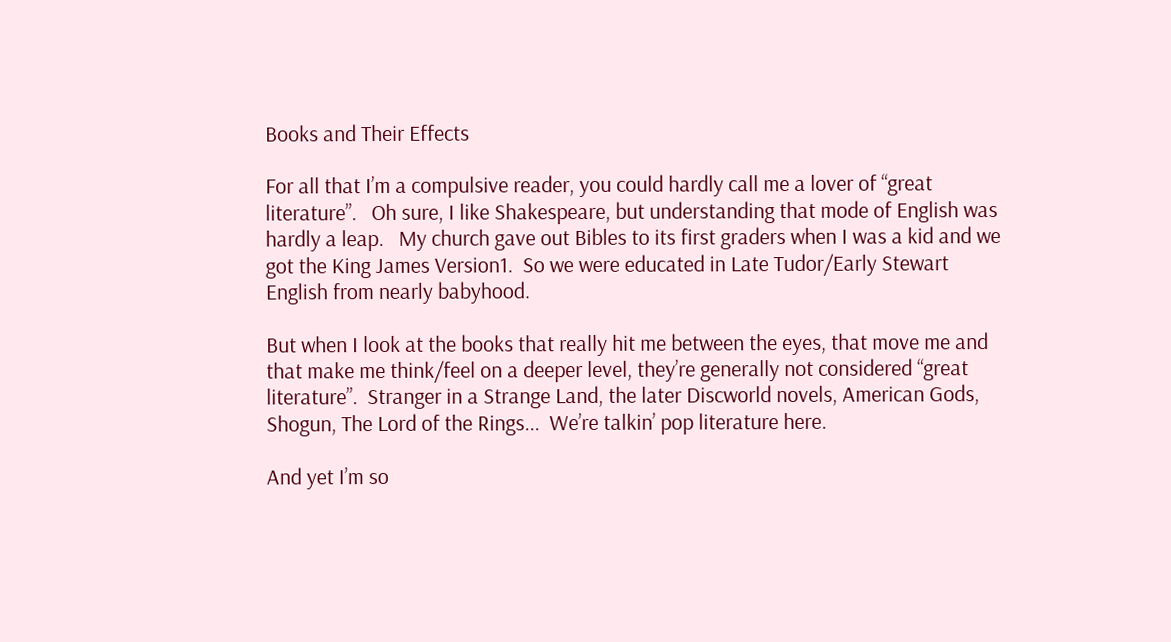Books and Their Effects

For all that I’m a compulsive reader, you could hardly call me a lover of “great literature”.   Oh sure, I like Shakespeare, but understanding that mode of English was hardly a leap.   My church gave out Bibles to its first graders when I was a kid and we got the King James Version1.  So we were educated in Late Tudor/Early Stewart English from nearly babyhood.

But when I look at the books that really hit me between the eyes, that move me and that make me think/feel on a deeper level, they’re generally not considered “great literature”.  Stranger in a Strange Land, the later Discworld novels, American Gods, Shogun, The Lord of the Rings...  We’re talkin’ pop literature here.

And yet I’m so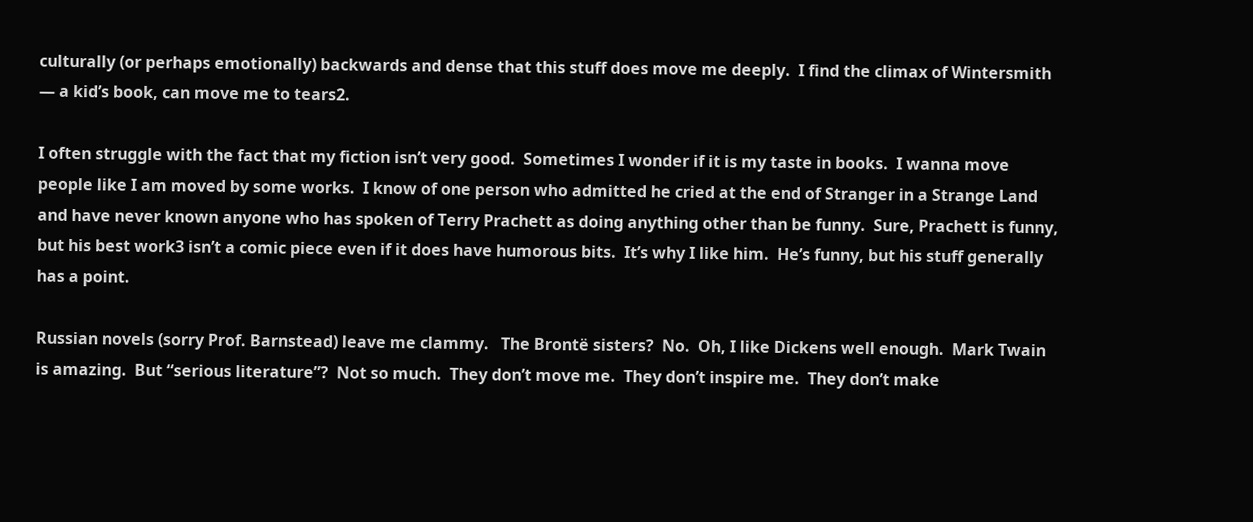culturally (or perhaps emotionally) backwards and dense that this stuff does move me deeply.  I find the climax of Wintersmith — a kid’s book, can move me to tears2.

I often struggle with the fact that my fiction isn’t very good.  Sometimes I wonder if it is my taste in books.  I wanna move people like I am moved by some works.  I know of one person who admitted he cried at the end of Stranger in a Strange Land and have never known anyone who has spoken of Terry Prachett as doing anything other than be funny.  Sure, Prachett is funny, but his best work3 isn’t a comic piece even if it does have humorous bits.  It’s why I like him.  He’s funny, but his stuff generally has a point.

Russian novels (sorry Prof. Barnstead) leave me clammy.   The Brontë sisters?  No.  Oh, I like Dickens well enough.  Mark Twain is amazing.  But “serious literature”?  Not so much.  They don’t move me.  They don’t inspire me.  They don’t make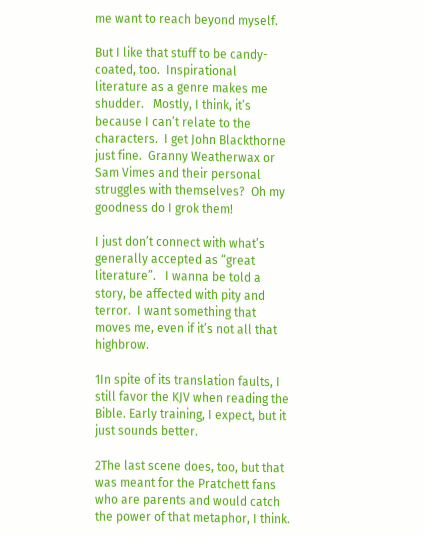me want to reach beyond myself.

But I like that stuff to be candy-coated, too.  Inspirational literature as a genre makes me shudder.   Mostly, I think, it’s because I can’t relate to the characters.  I get John Blackthorne just fine.  Granny Weatherwax or Sam Vimes and their personal struggles with themselves?  Oh my goodness do I grok them!

I just don’t connect with what’s generally accepted as “great literature”.   I wanna be told a story, be affected with pity and terror.  I want something that moves me, even if it’s not all that highbrow.

1In spite of its translation faults, I still favor the KJV when reading the Bible. Early training, I expect, but it just sounds better.

2The last scene does, too, but that was meant for the Pratchett fans who are parents and would catch the power of that metaphor, I think.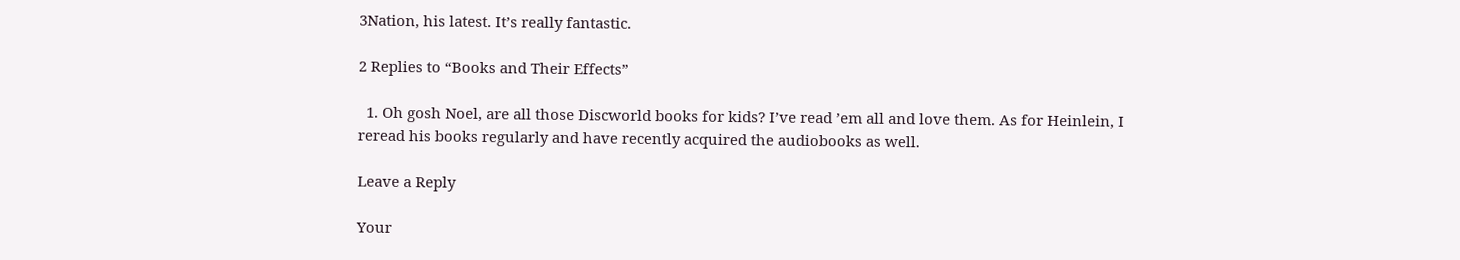3Nation, his latest. It’s really fantastic.

2 Replies to “Books and Their Effects”

  1. Oh gosh Noel, are all those Discworld books for kids? I’ve read ’em all and love them. As for Heinlein, I reread his books regularly and have recently acquired the audiobooks as well.

Leave a Reply

Your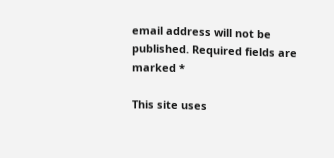email address will not be published. Required fields are marked *

This site uses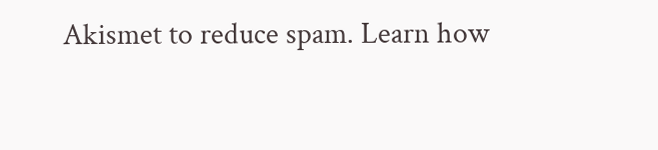Akismet to reduce spam. Learn how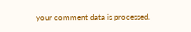your comment data is processed.